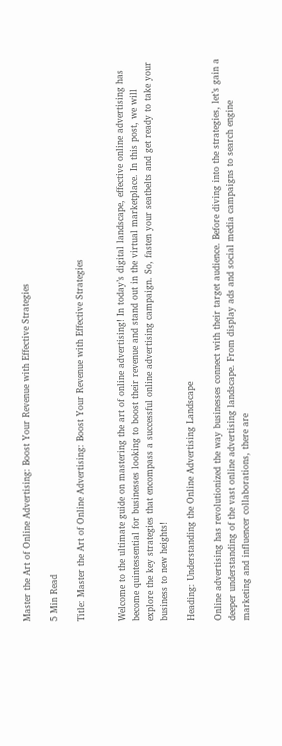Master the Art of Online Advertising: Boost Your Revenue with Effective Strategies

5 Min Read

Title: Master the Art of Online Advertising: Boost Your Revenue with Effective Strategies


Welcome to the ultimate guide on mastering the art of online advertising! In today’s digital landscape, effective online advertising has become quintessential for businesses looking to boost their revenue and stand out in the virtual marketplace. In this post, we will explore the key strategies that encompass a successful online advertising campaign. So, fasten your seatbelts and get ready to take your business to new heights!

Heading: Understanding the Online Advertising Landscape

Online advertising has revolutionized the way businesses connect with their target audience. Before diving into the strategies, let’s gain a deeper understanding of the vast online advertising landscape. From display ads and social media campaigns to search engine marketing and influencer collaborations, there are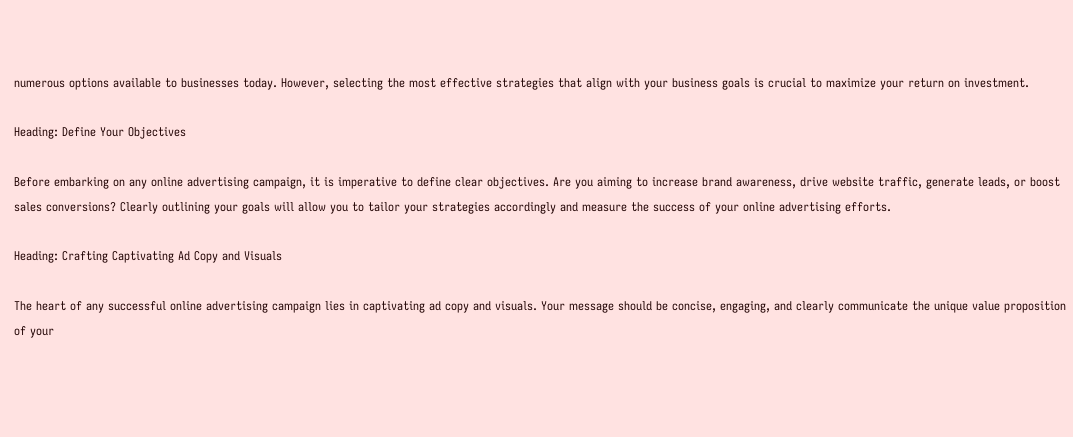numerous options available to businesses today. However, selecting the most effective strategies that align with your business goals is crucial to maximize your return on investment.

Heading: Define Your Objectives

Before embarking on any online advertising campaign, it is imperative to define clear objectives. Are you aiming to increase brand awareness, drive website traffic, generate leads, or boost sales conversions? Clearly outlining your goals will allow you to tailor your strategies accordingly and measure the success of your online advertising efforts.

Heading: Crafting Captivating Ad Copy and Visuals

The heart of any successful online advertising campaign lies in captivating ad copy and visuals. Your message should be concise, engaging, and clearly communicate the unique value proposition of your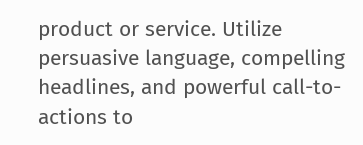product or service. Utilize persuasive language, compelling headlines, and powerful call-to-actions to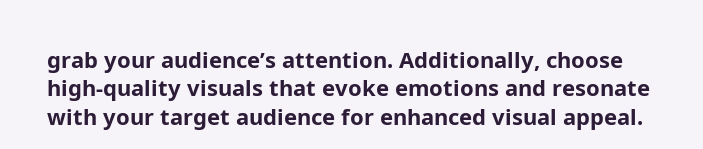grab your audience’s attention. Additionally, choose high-quality visuals that evoke emotions and resonate with your target audience for enhanced visual appeal.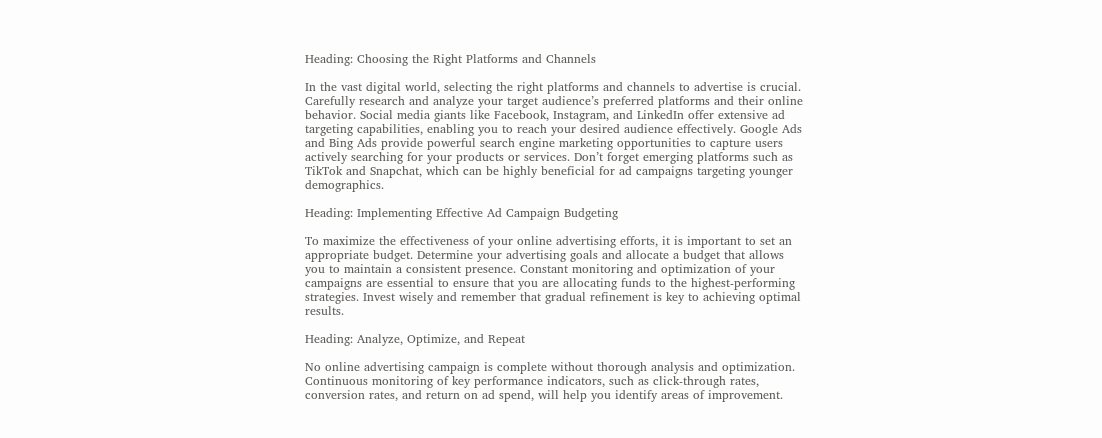Heading: Choosing the Right Platforms and Channels

In the vast digital world, selecting the right platforms and channels to advertise is crucial. Carefully research and analyze your target audience’s preferred platforms and their online behavior. Social media giants like Facebook, Instagram, and LinkedIn offer extensive ad targeting capabilities, enabling you to reach your desired audience effectively. Google Ads and Bing Ads provide powerful search engine marketing opportunities to capture users actively searching for your products or services. Don’t forget emerging platforms such as TikTok and Snapchat, which can be highly beneficial for ad campaigns targeting younger demographics.

Heading: Implementing Effective Ad Campaign Budgeting

To maximize the effectiveness of your online advertising efforts, it is important to set an appropriate budget. Determine your advertising goals and allocate a budget that allows you to maintain a consistent presence. Constant monitoring and optimization of your campaigns are essential to ensure that you are allocating funds to the highest-performing strategies. Invest wisely and remember that gradual refinement is key to achieving optimal results.

Heading: Analyze, Optimize, and Repeat

No online advertising campaign is complete without thorough analysis and optimization. Continuous monitoring of key performance indicators, such as click-through rates, conversion rates, and return on ad spend, will help you identify areas of improvement.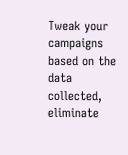Tweak your campaigns based on the data collected, eliminate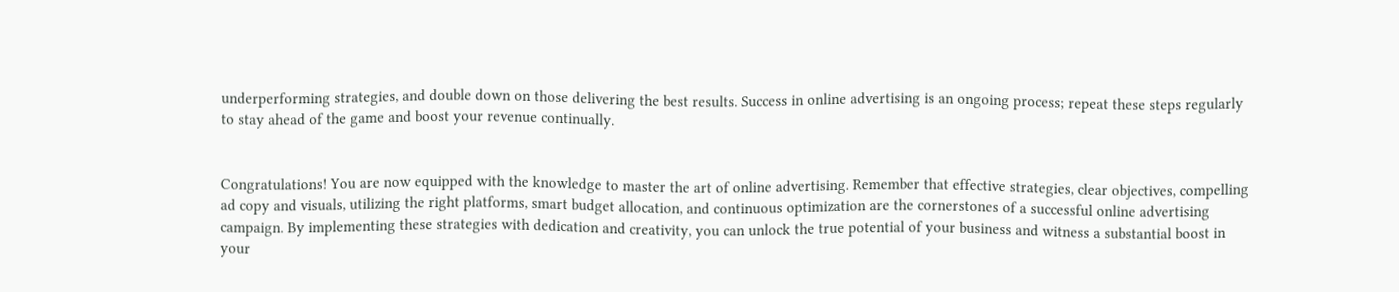underperforming strategies, and double down on those delivering the best results. Success in online advertising is an ongoing process; repeat these steps regularly to stay ahead of the game and boost your revenue continually.


Congratulations! You are now equipped with the knowledge to master the art of online advertising. Remember that effective strategies, clear objectives, compelling ad copy and visuals, utilizing the right platforms, smart budget allocation, and continuous optimization are the cornerstones of a successful online advertising campaign. By implementing these strategies with dedication and creativity, you can unlock the true potential of your business and witness a substantial boost in your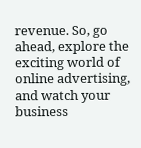revenue. So, go ahead, explore the exciting world of online advertising, and watch your business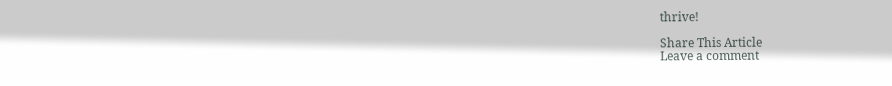thrive!

Share This Article
Leave a comment